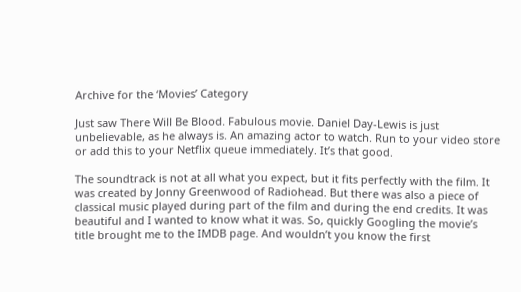Archive for the ‘Movies’ Category

Just saw There Will Be Blood. Fabulous movie. Daniel Day-Lewis is just unbelievable, as he always is. An amazing actor to watch. Run to your video store or add this to your Netflix queue immediately. It’s that good.

The soundtrack is not at all what you expect, but it fits perfectly with the film. It was created by Jonny Greenwood of Radiohead. But there was also a piece of classical music played during part of the film and during the end credits. It was beautiful and I wanted to know what it was. So, quickly Googling the movie’s title brought me to the IMDB page. And wouldn’t you know the first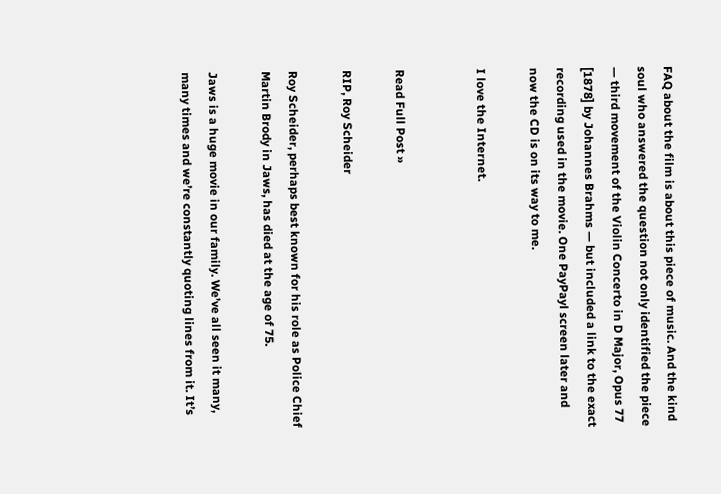FAQ about the film is about this piece of music. And the kind soul who answered the question not only identified the piece — third movement of the Violin Concerto in D Major, Opus 77 [1878] by Johannes Brahms — but included a link to the exact recording used in the movie. One PayPayl screen later and now the CD is on its way to me.

I love the Internet.


Read Full Post »

RIP, Roy Scheider

Roy Scheider, perhaps best known for his role as Police Chief Martin Brody in Jaws, has died at the age of 75.

Jaws is a huge movie in our family. We’ve all seen it many, many times and we’re constantly quoting lines from it. It’s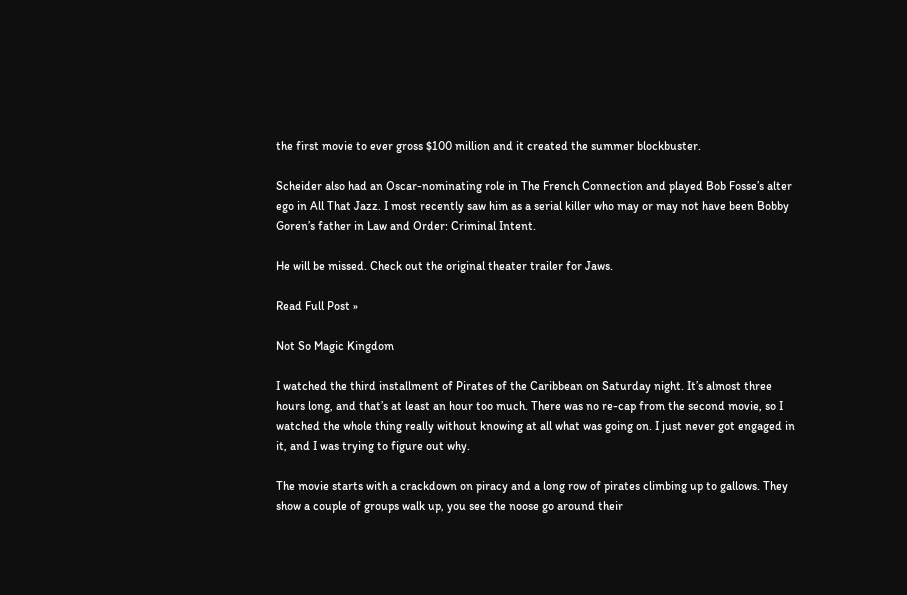the first movie to ever gross $100 million and it created the summer blockbuster.

Scheider also had an Oscar-nominating role in The French Connection and played Bob Fosse’s alter ego in All That Jazz. I most recently saw him as a serial killer who may or may not have been Bobby Goren’s father in Law and Order: Criminal Intent.

He will be missed. Check out the original theater trailer for Jaws.

Read Full Post »

Not So Magic Kingdom

I watched the third installment of Pirates of the Caribbean on Saturday night. It’s almost three hours long, and that’s at least an hour too much. There was no re-cap from the second movie, so I watched the whole thing really without knowing at all what was going on. I just never got engaged in it, and I was trying to figure out why.

The movie starts with a crackdown on piracy and a long row of pirates climbing up to gallows. They show a couple of groups walk up, you see the noose go around their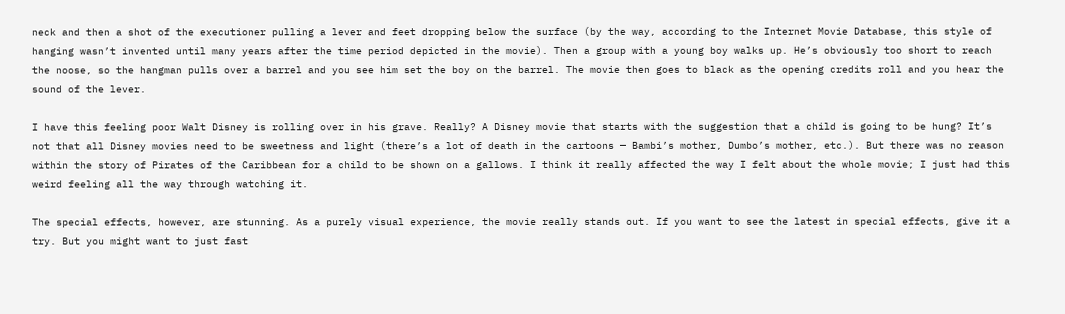neck and then a shot of the executioner pulling a lever and feet dropping below the surface (by the way, according to the Internet Movie Database, this style of hanging wasn’t invented until many years after the time period depicted in the movie). Then a group with a young boy walks up. He’s obviously too short to reach the noose, so the hangman pulls over a barrel and you see him set the boy on the barrel. The movie then goes to black as the opening credits roll and you hear the sound of the lever.

I have this feeling poor Walt Disney is rolling over in his grave. Really? A Disney movie that starts with the suggestion that a child is going to be hung? It’s not that all Disney movies need to be sweetness and light (there’s a lot of death in the cartoons — Bambi’s mother, Dumbo’s mother, etc.). But there was no reason within the story of Pirates of the Caribbean for a child to be shown on a gallows. I think it really affected the way I felt about the whole movie; I just had this weird feeling all the way through watching it.

The special effects, however, are stunning. As a purely visual experience, the movie really stands out. If you want to see the latest in special effects, give it a try. But you might want to just fast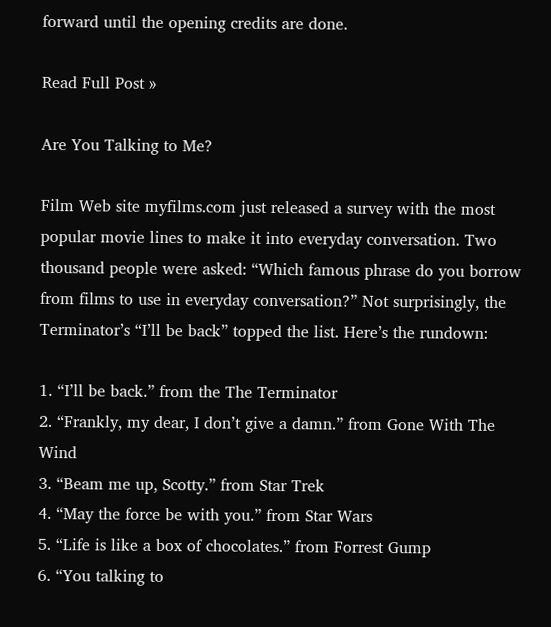forward until the opening credits are done.

Read Full Post »

Are You Talking to Me?

Film Web site myfilms.com just released a survey with the most popular movie lines to make it into everyday conversation. Two thousand people were asked: “Which famous phrase do you borrow from films to use in everyday conversation?” Not surprisingly, the Terminator’s “I’ll be back” topped the list. Here’s the rundown:

1. “I’ll be back.” from the The Terminator
2. “Frankly, my dear, I don’t give a damn.” from Gone With The Wind
3. “Beam me up, Scotty.” from Star Trek
4. “May the force be with you.” from Star Wars
5. “Life is like a box of chocolates.” from Forrest Gump
6. “You talking to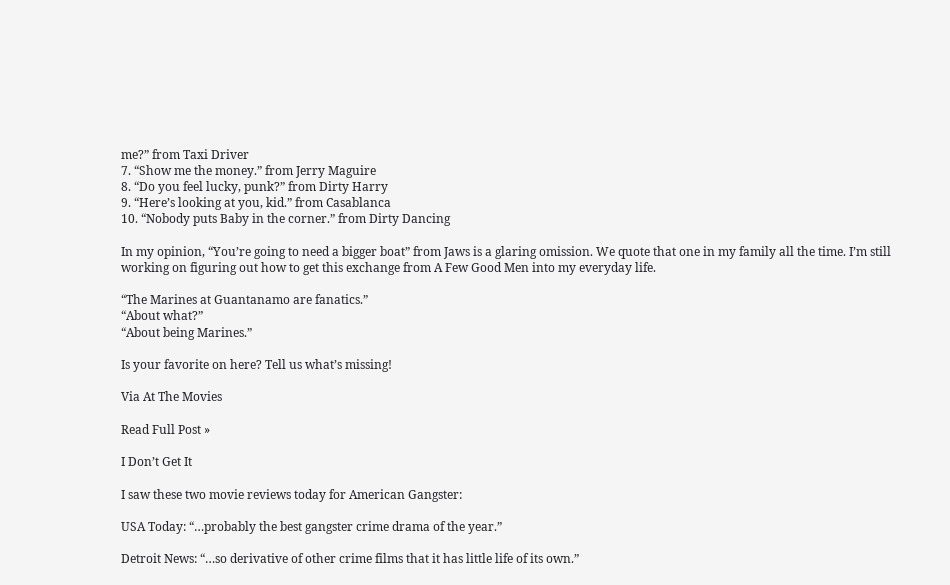me?” from Taxi Driver
7. “Show me the money.” from Jerry Maguire
8. “Do you feel lucky, punk?” from Dirty Harry
9. “Here’s looking at you, kid.” from Casablanca
10. “Nobody puts Baby in the corner.” from Dirty Dancing

In my opinion, “You’re going to need a bigger boat” from Jaws is a glaring omission. We quote that one in my family all the time. I’m still working on figuring out how to get this exchange from A Few Good Men into my everyday life.

“The Marines at Guantanamo are fanatics.”
“About what?”
“About being Marines.”

Is your favorite on here? Tell us what’s missing!

Via At The Movies

Read Full Post »

I Don’t Get It

I saw these two movie reviews today for American Gangster:

USA Today: “…probably the best gangster crime drama of the year.”

Detroit News: “…so derivative of other crime films that it has little life of its own.”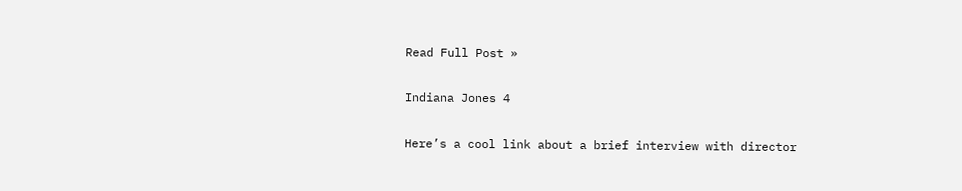Read Full Post »

Indiana Jones 4

Here’s a cool link about a brief interview with director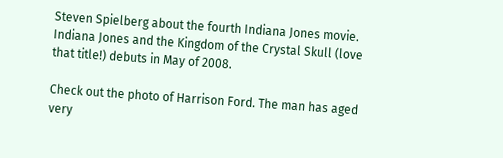Steven Spielberg about the fourth Indiana Jones movie. Indiana Jones and the Kingdom of the Crystal Skull (love that title!) debuts in May of 2008.

Check out the photo of Harrison Ford. The man has aged very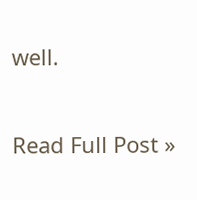well.

Read Full Post »